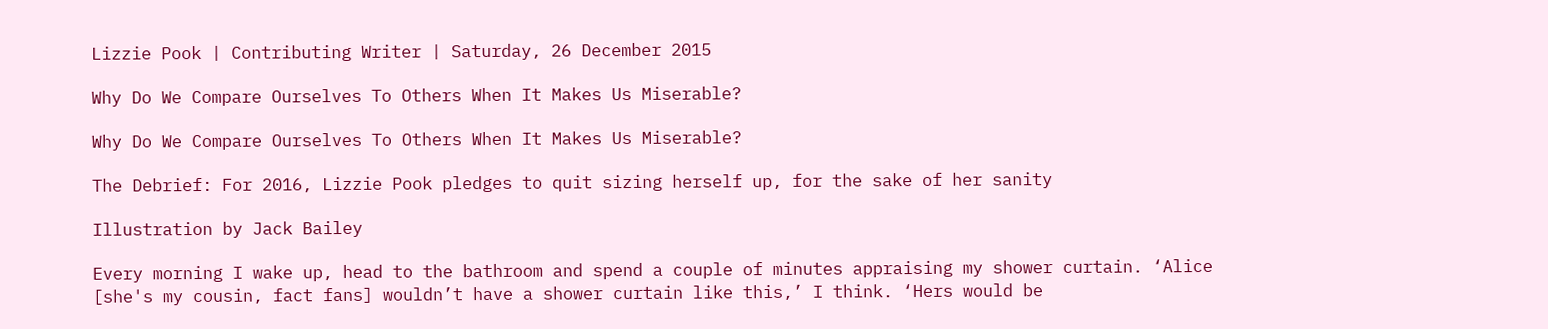Lizzie Pook | Contributing Writer | Saturday, 26 December 2015

Why Do We Compare Ourselves To Others When It Makes Us Miserable?

Why Do We Compare Ourselves To Others When It Makes Us Miserable?

The Debrief: For 2016, Lizzie Pook pledges to quit sizing herself up, for the sake of her sanity

Illustration by Jack Bailey

Every morning I wake up, head to the bathroom and spend a couple of minutes appraising my shower curtain. ‘Alice [she's my cousin, fact fans] wouldn’t have a shower curtain like this,’ I think. ‘Hers would be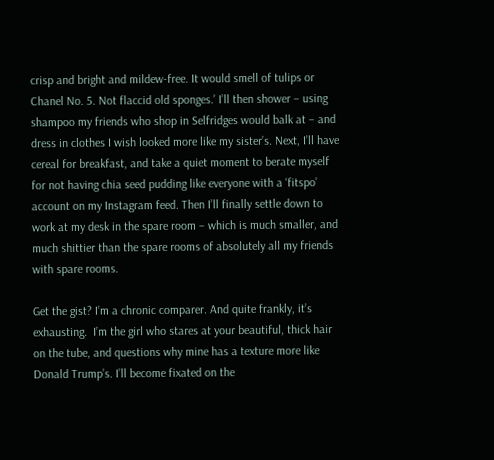crisp and bright and mildew-free. It would smell of tulips or Chanel No. 5. Not flaccid old sponges.’ I’ll then shower – using shampoo my friends who shop in Selfridges would balk at – and dress in clothes I wish looked more like my sister’s. Next, I’ll have cereal for breakfast, and take a quiet moment to berate myself for not having chia seed pudding like everyone with a ‘fitspo’ account on my Instagram feed. Then I’ll finally settle down to work at my desk in the spare room – which is much smaller, and much shittier than the spare rooms of absolutely all my friends with spare rooms.

Get the gist? I’m a chronic comparer. And quite frankly, it’s exhausting.  I’m the girl who stares at your beautiful, thick hair on the tube, and questions why mine has a texture more like Donald Trump’s. I’ll become fixated on the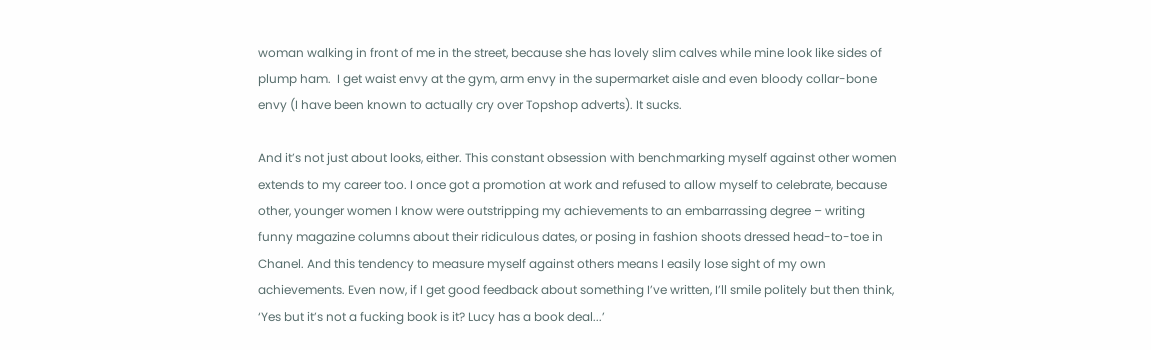woman walking in front of me in the street, because she has lovely slim calves while mine look like sides of plump ham.  I get waist envy at the gym, arm envy in the supermarket aisle and even bloody collar-bone envy (I have been known to actually cry over Topshop adverts). It sucks.

And it’s not just about looks, either. This constant obsession with benchmarking myself against other women extends to my career too. I once got a promotion at work and refused to allow myself to celebrate, because other, younger women I know were outstripping my achievements to an embarrassing degree – writing funny magazine columns about their ridiculous dates, or posing in fashion shoots dressed head-to-toe in Chanel. And this tendency to measure myself against others means I easily lose sight of my own achievements. Even now, if I get good feedback about something I’ve written, I’ll smile politely but then think, ‘Yes but it’s not a fucking book is it? Lucy has a book deal...’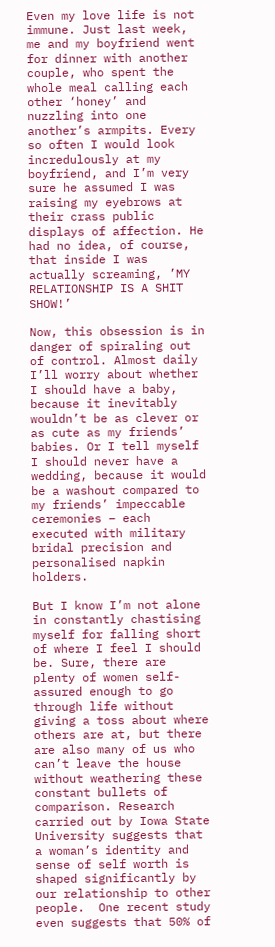Even my love life is not immune. Just last week, me and my boyfriend went for dinner with another couple, who spent the whole meal calling each other ‘honey’ and nuzzling into one another’s armpits. Every so often I would look incredulously at my boyfriend, and I’m very sure he assumed I was raising my eyebrows at their crass public displays of affection. He had no idea, of course, that inside I was actually screaming, ’MY RELATIONSHIP IS A SHIT SHOW!’

Now, this obsession is in danger of spiraling out of control. Almost daily I’ll worry about whether I should have a baby, because it inevitably wouldn’t be as clever or as cute as my friends’ babies. Or I tell myself I should never have a wedding, because it would be a washout compared to my friends’ impeccable ceremonies – each executed with military bridal precision and personalised napkin holders.

But I know I’m not alone in constantly chastising myself for falling short of where I feel I should be. Sure, there are plenty of women self-assured enough to go through life without giving a toss about where others are at, but there are also many of us who can’t leave the house without weathering these constant bullets of comparison. Research carried out by Iowa State University suggests that a woman’s identity and sense of self worth is shaped significantly by our relationship to other people.  One recent study even suggests that 50% of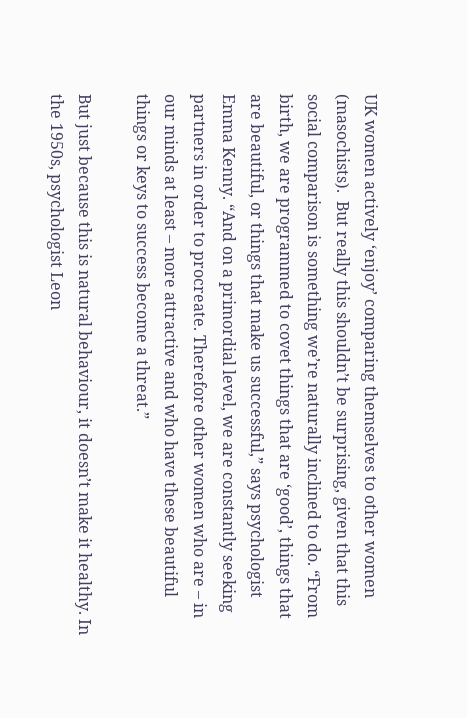UK women actively ‘enjoy’ comparing themselves to other women (masochists).  But really this shouldn’t be surprising, given that this social comparison is something we’re naturally inclined to do. “From birth, we are programmed to covet things that are ‘good’, things that are beautiful, or things that make us successful,” says psychologist Emma Kenny. “And on a primordial level, we are constantly seeking partners in order to procreate. Therefore other women who are – in our minds at least – more attractive and who have these beautiful things or keys to success become a threat.”

But just because this is natural behaviour, it doesn’t make it healthy. In the 1950s, psychologist Leon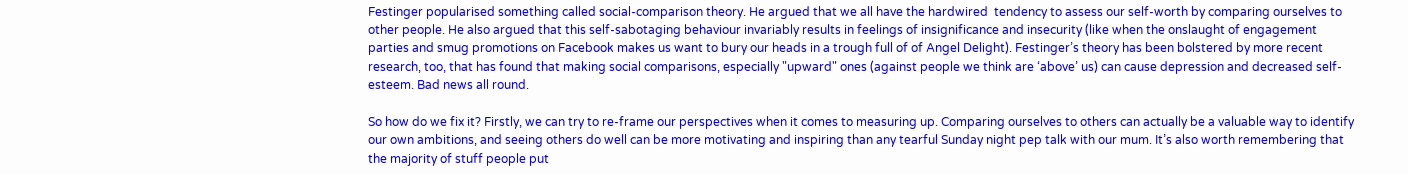Festinger popularised something called social-comparison theory. He argued that we all have the hardwired  tendency to assess our self-worth by comparing ourselves to other people. He also argued that this self-sabotaging behaviour invariably results in feelings of insignificance and insecurity (like when the onslaught of engagement parties and smug promotions on Facebook makes us want to bury our heads in a trough full of of Angel Delight). Festinger’s theory has been bolstered by more recent research, too, that has found that making social comparisons, especially "upward" ones (against people we think are ‘above’ us) can cause depression and decreased self-esteem. Bad news all round.

So how do we fix it? Firstly, we can try to re-frame our perspectives when it comes to measuring up. Comparing ourselves to others can actually be a valuable way to identify our own ambitions, and seeing others do well can be more motivating and inspiring than any tearful Sunday night pep talk with our mum. It’s also worth remembering that the majority of stuff people put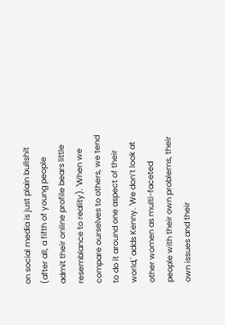on social media is just plain bullshit (after all, a fifth of young people admit their online profile bears little resemblance to reality). 'When we compare ourselves to others, we tend to do it around one aspect of their world,' adds Kenny. 'We don’t look at other women as multi-faceted people with their own problems, their own issues and their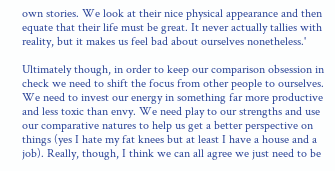own stories. We look at their nice physical appearance and then equate that their life must be great. It never actually tallies with reality, but it makes us feel bad about ourselves nonetheless.'

Ultimately though, in order to keep our comparison obsession in check we need to shift the focus from other people to ourselves. We need to invest our energy in something far more productive and less toxic than envy. We need play to our strengths and use our comparative natures to help us get a better perspective on things (yes I hate my fat knees but at least I have a house and a job). Really, though, I think we can all agree we just need to be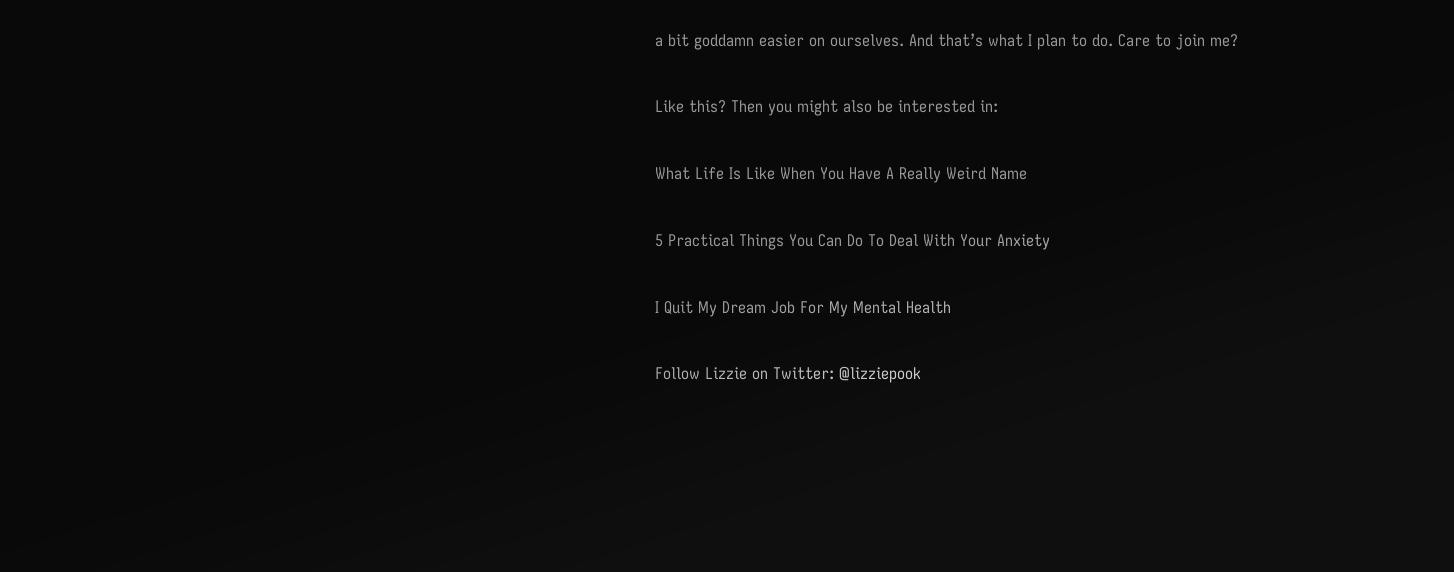a bit goddamn easier on ourselves. And that’s what I plan to do. Care to join me?

Like this? Then you might also be interested in:

What Life Is Like When You Have A Really Weird Name

5 Practical Things You Can Do To Deal With Your Anxiety

I Quit My Dream Job For My Mental Health

Follow Lizzie on Twitter: @lizziepook